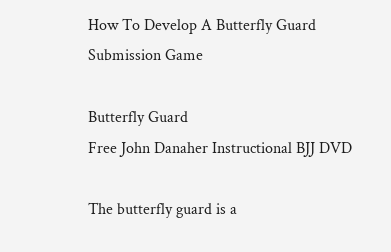How To Develop A Butterfly Guard Submission Game

Butterfly Guard
Free John Danaher Instructional BJJ DVD

The butterfly guard is a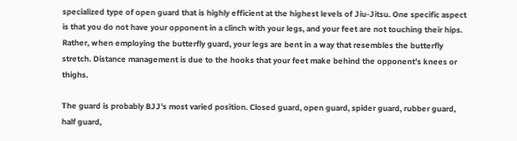specialized type of open guard that is highly efficient at the highest levels of Jiu-Jitsu. One specific aspect is that you do not have your opponent in a clinch with your legs, and your feet are not touching their hips. Rather, when employing the butterfly guard, your legs are bent in a way that resembles the butterfly stretch. Distance management is due to the hooks that your feet make behind the opponent’s knees or thighs.

The guard is probably BJJ’s most varied position. Closed guard, open guard, spider guard, rubber guard, half guard,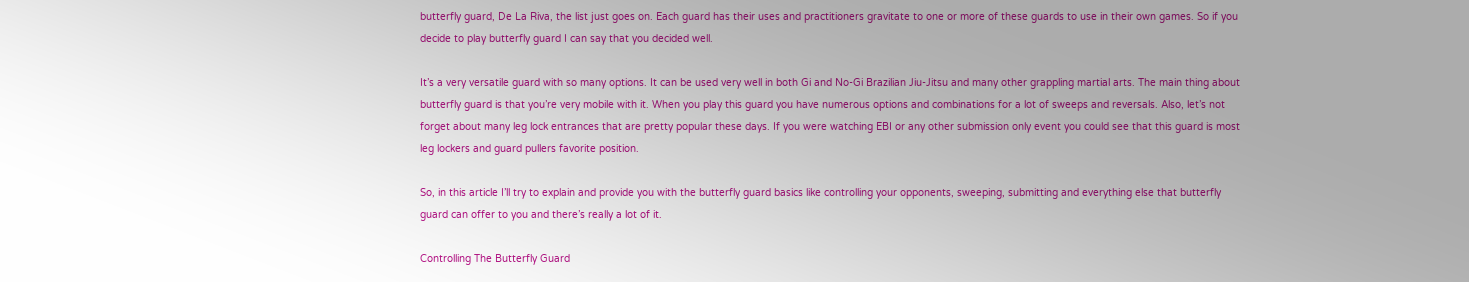butterfly guard, De La Riva, the list just goes on. Each guard has their uses and practitioners gravitate to one or more of these guards to use in their own games. So if you decide to play butterfly guard I can say that you decided well.

It’s a very versatile guard with so many options. It can be used very well in both Gi and No-Gi Brazilian Jiu-Jitsu and many other grappling martial arts. The main thing about butterfly guard is that you’re very mobile with it. When you play this guard you have numerous options and combinations for a lot of sweeps and reversals. Also, let’s not forget about many leg lock entrances that are pretty popular these days. If you were watching EBI or any other submission only event you could see that this guard is most leg lockers and guard pullers favorite position.

So, in this article I’ll try to explain and provide you with the butterfly guard basics like controlling your opponents, sweeping, submitting and everything else that butterfly guard can offer to you and there’s really a lot of it.

Controlling The Butterfly Guard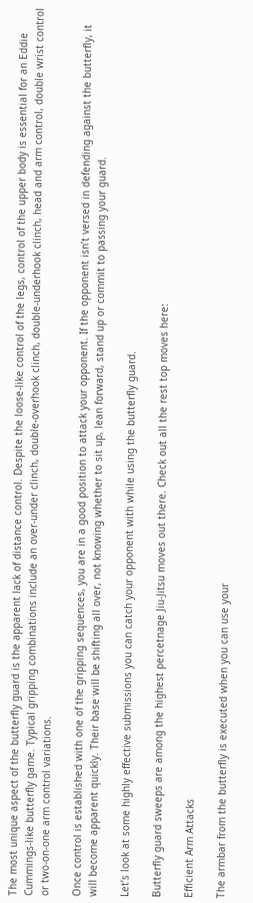The most unique aspect of the butterfly guard is the apparent lack of distance control. Despite the loose-like control of the legs, control of the upper body is essential for an Eddie Cummings-like butterfly game. Typical gripping combinations include an over-under clinch, double-overhook clinch, double-underhook clinch, head and arm control, double wrist control or two-on-one arm control variations.

Once control is established with one of the gripping sequences, you are in a good position to attack your opponent. If the opponent isn’t versed in defending against the butterfly, it will become apparent quickly. Their base will be shifting all over, not knowing whether to sit up, lean forward, stand up or commit to passing your guard.

Let’s look at some highly effective submissions you can catch your opponent with while using the butterfly guard.

Butterfly guard sweeps are among the highest percetnage Jiu-Jitsu moves out there. Check out all the rest top moves here:

Efficient Arm Attacks

The armbar from the butterfly is executed when you can use your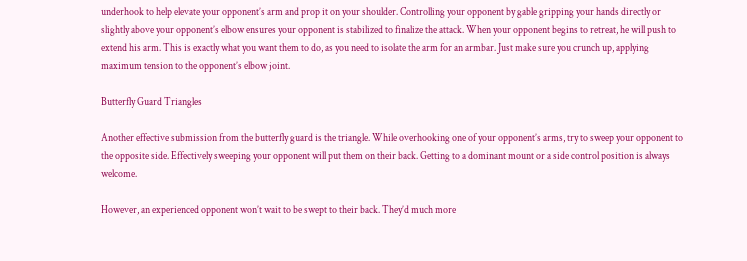underhook to help elevate your opponent’s arm and prop it on your shoulder. Controlling your opponent by gable gripping your hands directly or slightly above your opponent’s elbow ensures your opponent is stabilized to finalize the attack. When your opponent begins to retreat, he will push to extend his arm. This is exactly what you want them to do, as you need to isolate the arm for an armbar. Just make sure you crunch up, applying maximum tension to the opponent’s elbow joint.

Butterfly Guard Triangles

Another effective submission from the butterfly guard is the triangle. While overhooking one of your opponent’s arms, try to sweep your opponent to the opposite side. Effectively sweeping your opponent will put them on their back. Getting to a dominant mount or a side control position is always welcome.

However, an experienced opponent won’t wait to be swept to their back. They’d much more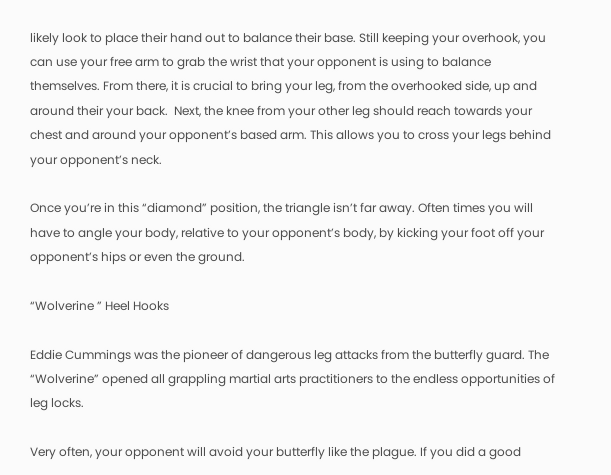likely look to place their hand out to balance their base. Still keeping your overhook, you can use your free arm to grab the wrist that your opponent is using to balance themselves. From there, it is crucial to bring your leg, from the overhooked side, up and around their your back.  Next, the knee from your other leg should reach towards your chest and around your opponent’s based arm. This allows you to cross your legs behind your opponent’s neck.

Once you’re in this “diamond” position, the triangle isn’t far away. Often times you will have to angle your body, relative to your opponent’s body, by kicking your foot off your opponent’s hips or even the ground.

“Wolverine ” Heel Hooks

Eddie Cummings was the pioneer of dangerous leg attacks from the butterfly guard. The “Wolverine” opened all grappling martial arts practitioners to the endless opportunities of leg locks.

Very often, your opponent will avoid your butterfly like the plague. If you did a good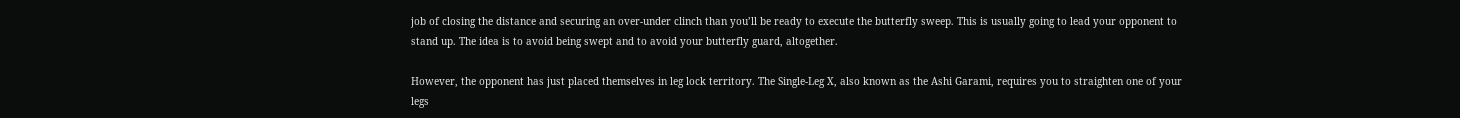job of closing the distance and securing an over-under clinch than you’ll be ready to execute the butterfly sweep. This is usually going to lead your opponent to stand up. The idea is to avoid being swept and to avoid your butterfly guard, altogether.

However, the opponent has just placed themselves in leg lock territory. The Single-Leg X, also known as the Ashi Garami, requires you to straighten one of your legs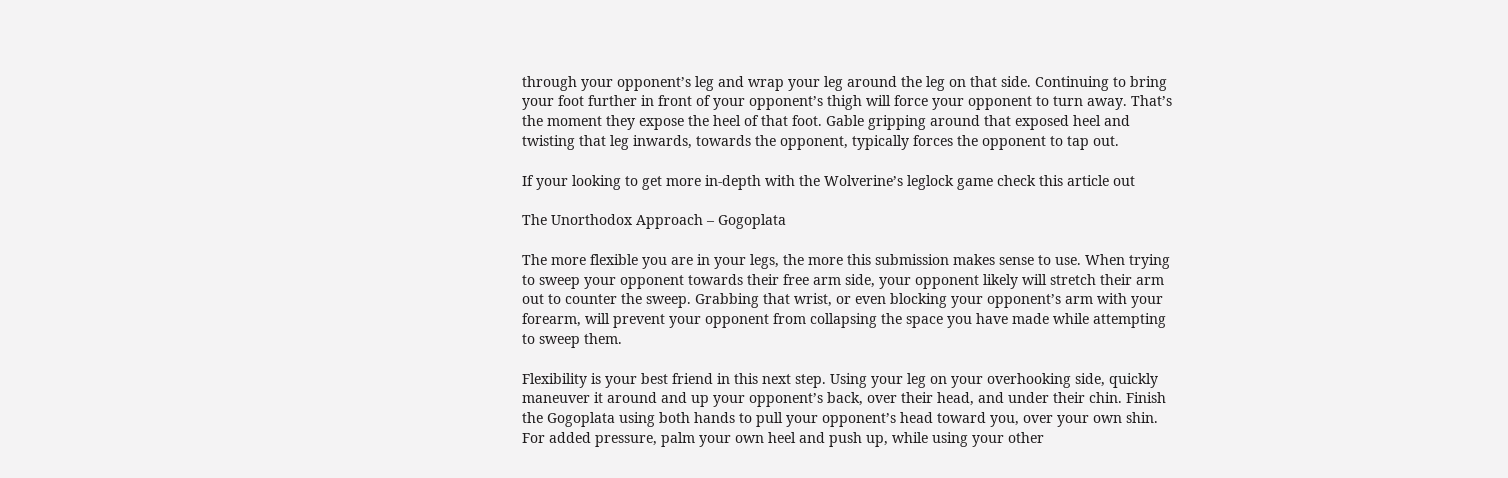through your opponent’s leg and wrap your leg around the leg on that side. Continuing to bring your foot further in front of your opponent’s thigh will force your opponent to turn away. That’s the moment they expose the heel of that foot. Gable gripping around that exposed heel and twisting that leg inwards, towards the opponent, typically forces the opponent to tap out.

If your looking to get more in-depth with the Wolverine’s leglock game check this article out

The Unorthodox Approach – Gogoplata

The more flexible you are in your legs, the more this submission makes sense to use. When trying to sweep your opponent towards their free arm side, your opponent likely will stretch their arm out to counter the sweep. Grabbing that wrist, or even blocking your opponent’s arm with your forearm, will prevent your opponent from collapsing the space you have made while attempting to sweep them.

Flexibility is your best friend in this next step. Using your leg on your overhooking side, quickly maneuver it around and up your opponent’s back, over their head, and under their chin. Finish the Gogoplata using both hands to pull your opponent’s head toward you, over your own shin. For added pressure, palm your own heel and push up, while using your other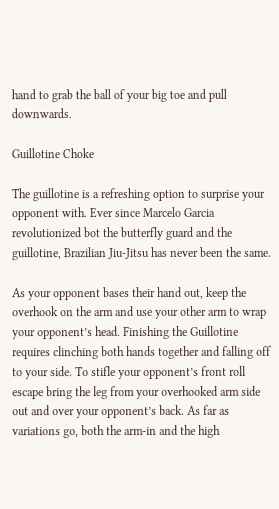hand to grab the ball of your big toe and pull downwards.

Guillotine Choke

The guillotine is a refreshing option to surprise your opponent with. Ever since Marcelo Garcia revolutionized bot the butterfly guard and the guillotine, Brazilian Jiu-Jitsu has never been the same.

As your opponent bases their hand out, keep the overhook on the arm and use your other arm to wrap your opponent’s head. Finishing the Guillotine requires clinching both hands together and falling off to your side. To stifle your opponent’s front roll escape bring the leg from your overhooked arm side out and over your opponent’s back. As far as variations go, both the arm-in and the high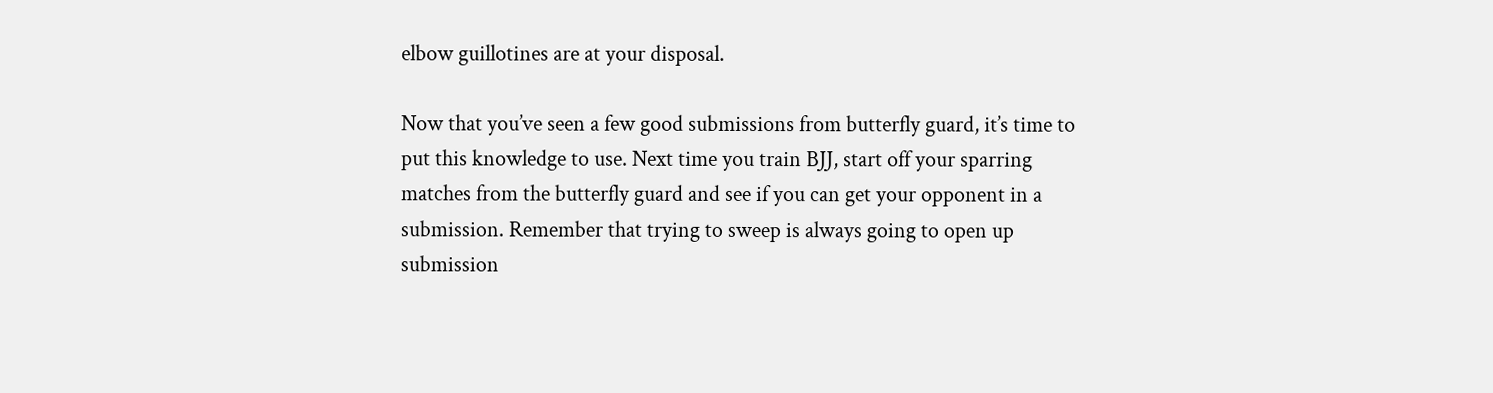elbow guillotines are at your disposal.

Now that you’ve seen a few good submissions from butterfly guard, it’s time to put this knowledge to use. Next time you train BJJ, start off your sparring matches from the butterfly guard and see if you can get your opponent in a submission. Remember that trying to sweep is always going to open up submission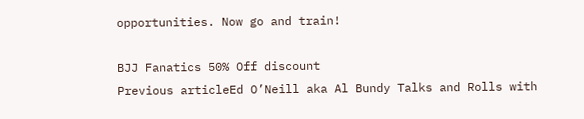opportunities. Now go and train!

BJJ Fanatics 50% Off discount
Previous articleEd O’Neill aka Al Bundy Talks and Rolls with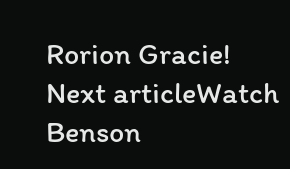Rorion Gracie!
Next articleWatch Benson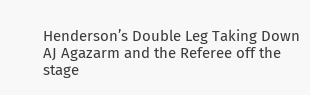Henderson’s Double Leg Taking Down AJ Agazarm and the Referee off the stage